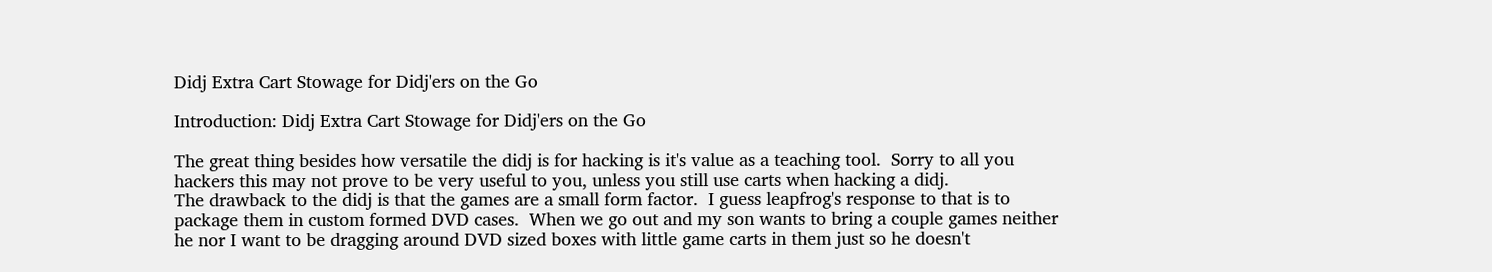Didj Extra Cart Stowage for Didj'ers on the Go

Introduction: Didj Extra Cart Stowage for Didj'ers on the Go

The great thing besides how versatile the didj is for hacking is it's value as a teaching tool.  Sorry to all you hackers this may not prove to be very useful to you, unless you still use carts when hacking a didj.
The drawback to the didj is that the games are a small form factor.  I guess leapfrog's response to that is to package them in custom formed DVD cases.  When we go out and my son wants to bring a couple games neither he nor I want to be dragging around DVD sized boxes with little game carts in them just so he doesn't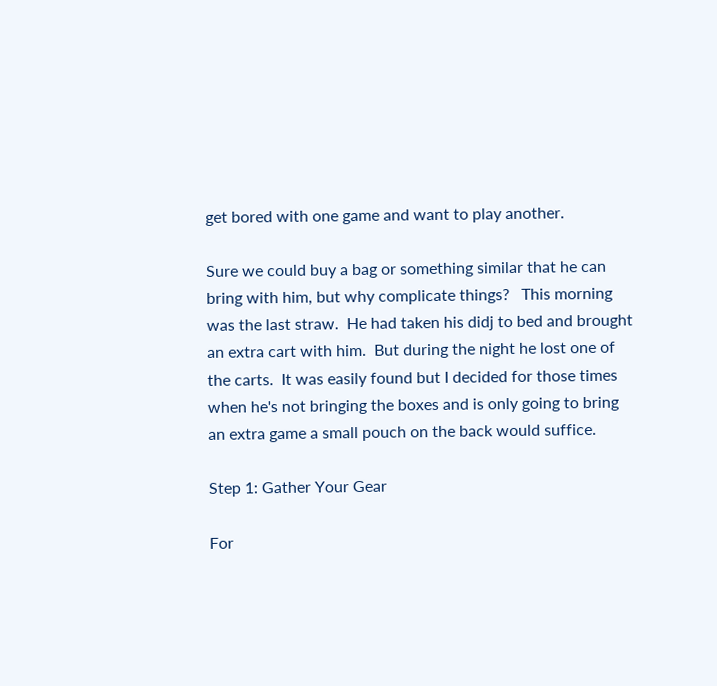get bored with one game and want to play another.

Sure we could buy a bag or something similar that he can bring with him, but why complicate things?   This morning was the last straw.  He had taken his didj to bed and brought an extra cart with him.  But during the night he lost one of the carts.  It was easily found but I decided for those times when he's not bringing the boxes and is only going to bring an extra game a small pouch on the back would suffice.

Step 1: Gather Your Gear

For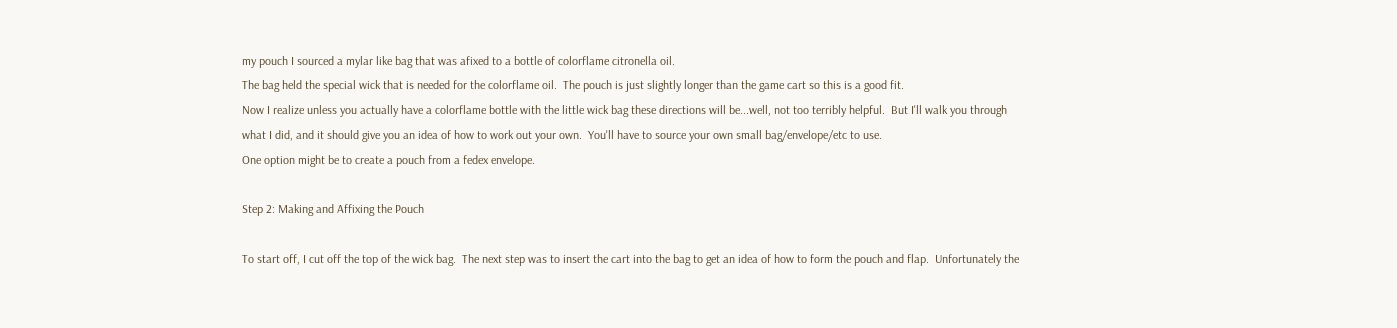my pouch I sourced a mylar like bag that was afixed to a bottle of colorflame citronella oil.
The bag held the special wick that is needed for the colorflame oil.  The pouch is just slightly longer than the game cart so this is a good fit.
Now I realize unless you actually have a colorflame bottle with the little wick bag these directions will be...well, not too terribly helpful.  But I'll walk you through what I did, and it should give you an idea of how to work out your own.  You'll have to source your own small bag/envelope/etc to use.
One option might be to create a pouch from a fedex envelope.

Step 2: Making and Affixing the Pouch

To start off, I cut off the top of the wick bag.  The next step was to insert the cart into the bag to get an idea of how to form the pouch and flap.  Unfortunately the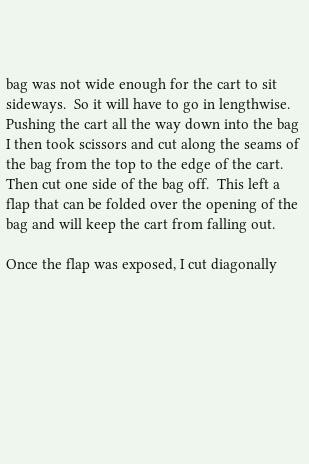bag was not wide enough for the cart to sit sideways.  So it will have to go in lengthwise.  Pushing the cart all the way down into the bag I then took scissors and cut along the seams of the bag from the top to the edge of the cart.  Then cut one side of the bag off.  This left a flap that can be folded over the opening of the bag and will keep the cart from falling out.

Once the flap was exposed, I cut diagonally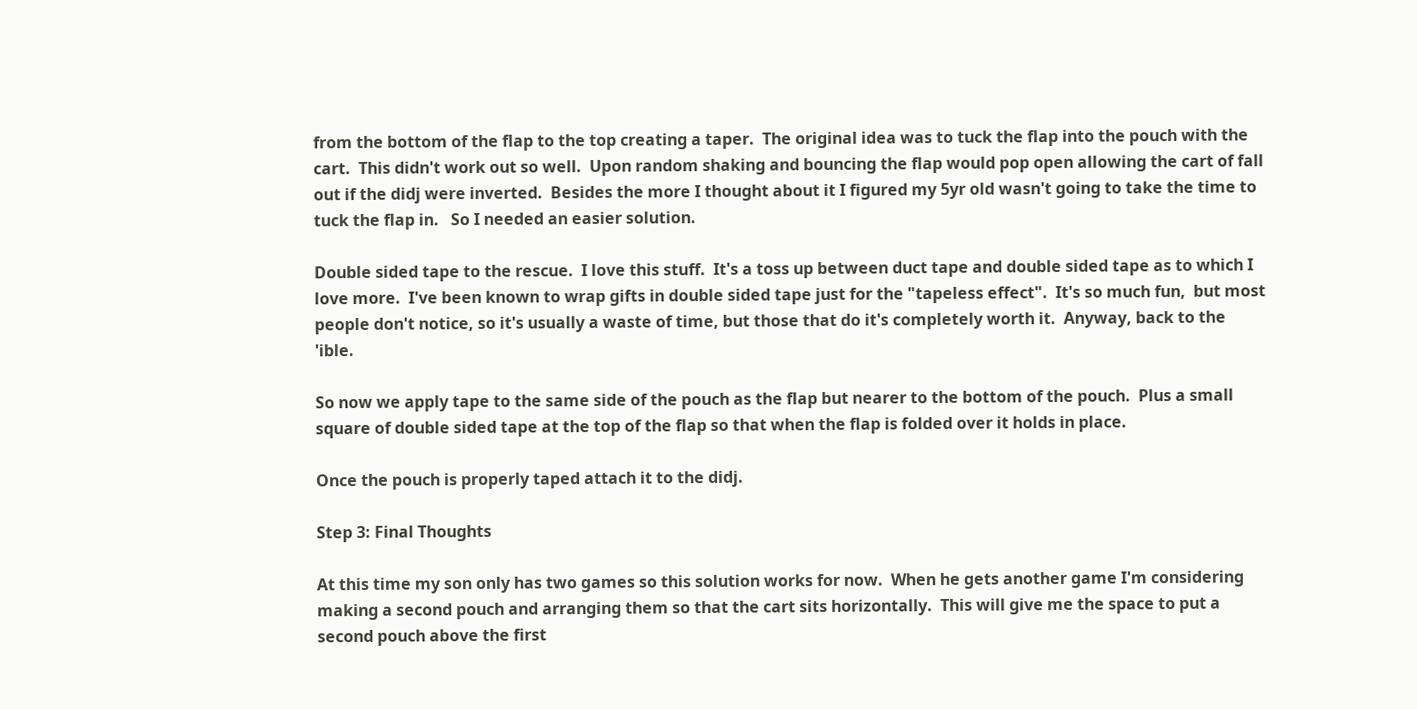from the bottom of the flap to the top creating a taper.  The original idea was to tuck the flap into the pouch with the cart.  This didn't work out so well.  Upon random shaking and bouncing the flap would pop open allowing the cart of fall out if the didj were inverted.  Besides the more I thought about it I figured my 5yr old wasn't going to take the time to tuck the flap in.   So I needed an easier solution.

Double sided tape to the rescue.  I love this stuff.  It's a toss up between duct tape and double sided tape as to which I love more.  I've been known to wrap gifts in double sided tape just for the "tapeless effect".  It's so much fun,  but most people don't notice, so it's usually a waste of time, but those that do it's completely worth it.  Anyway, back to the 'ible.

So now we apply tape to the same side of the pouch as the flap but nearer to the bottom of the pouch.  Plus a small square of double sided tape at the top of the flap so that when the flap is folded over it holds in place.

Once the pouch is properly taped attach it to the didj.

Step 3: Final Thoughts

At this time my son only has two games so this solution works for now.  When he gets another game I'm considering making a second pouch and arranging them so that the cart sits horizontally.  This will give me the space to put a second pouch above the first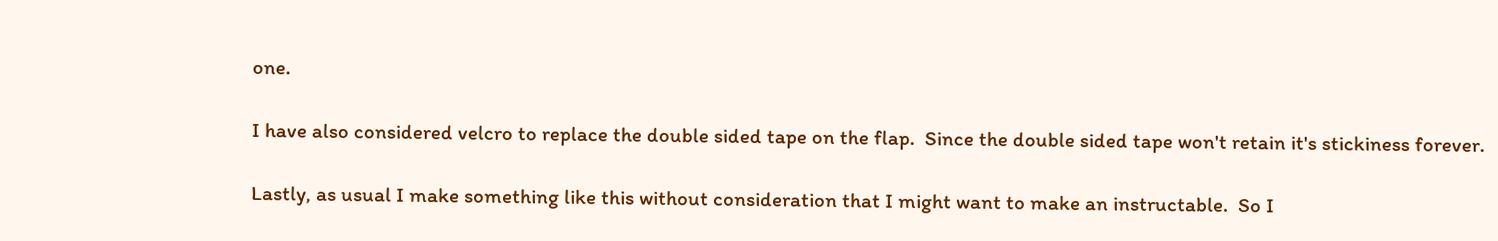one.

I have also considered velcro to replace the double sided tape on the flap.  Since the double sided tape won't retain it's stickiness forever.

Lastly, as usual I make something like this without consideration that I might want to make an instructable.  So I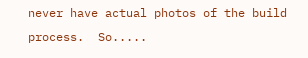never have actual photos of the build process.  So.....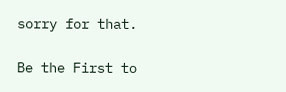sorry for that.

Be the First to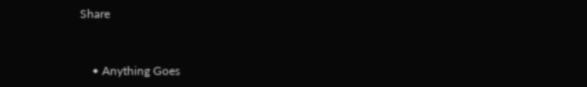Share


    • Anything Goes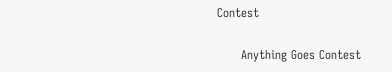Contest

      Anything Goes Contest